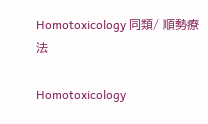Homotoxicology 同類/ 順勢療法

Homotoxicology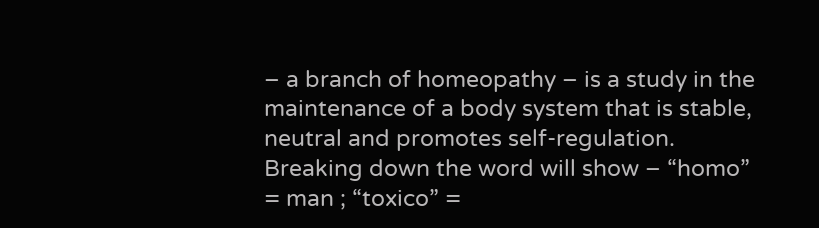– a branch of homeopathy – is a study in the maintenance of a body system that is stable, neutral and promotes self-regulation. Breaking down the word will show – “homo” = man ; “toxico” =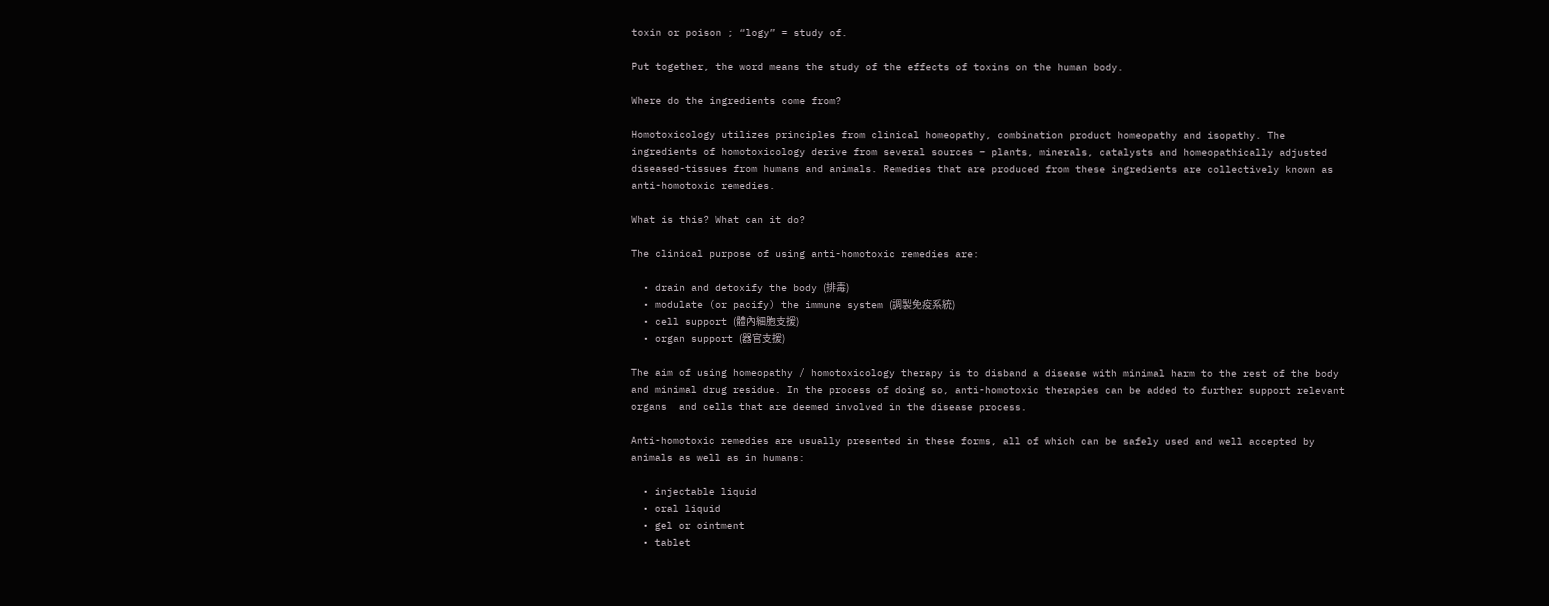toxin or poison ; “logy” = study of.

Put together, the word means the study of the effects of toxins on the human body.

Where do the ingredients come from?

Homotoxicology utilizes principles from clinical homeopathy, combination product homeopathy and isopathy. The ingredients of homotoxicology derive from several sources – plants, minerals, catalysts and homeopathically adjusted diseased-tissues from humans and animals. Remedies that are produced from these ingredients are collectively known as anti-homotoxic remedies.

What is this? What can it do?

The clinical purpose of using anti-homotoxic remedies are:

  • drain and detoxify the body (排毒)
  • modulate (or pacify) the immune system (調製免疫系統)
  • cell support (體內細胞支援)
  • organ support (器官支援)

The aim of using homeopathy / homotoxicology therapy is to disband a disease with minimal harm to the rest of the body and minimal drug residue. In the process of doing so, anti-homotoxic therapies can be added to further support relevant organs  and cells that are deemed involved in the disease process.

Anti-homotoxic remedies are usually presented in these forms, all of which can be safely used and well accepted by animals as well as in humans:

  • injectable liquid
  • oral liquid
  • gel or ointment
  • tablet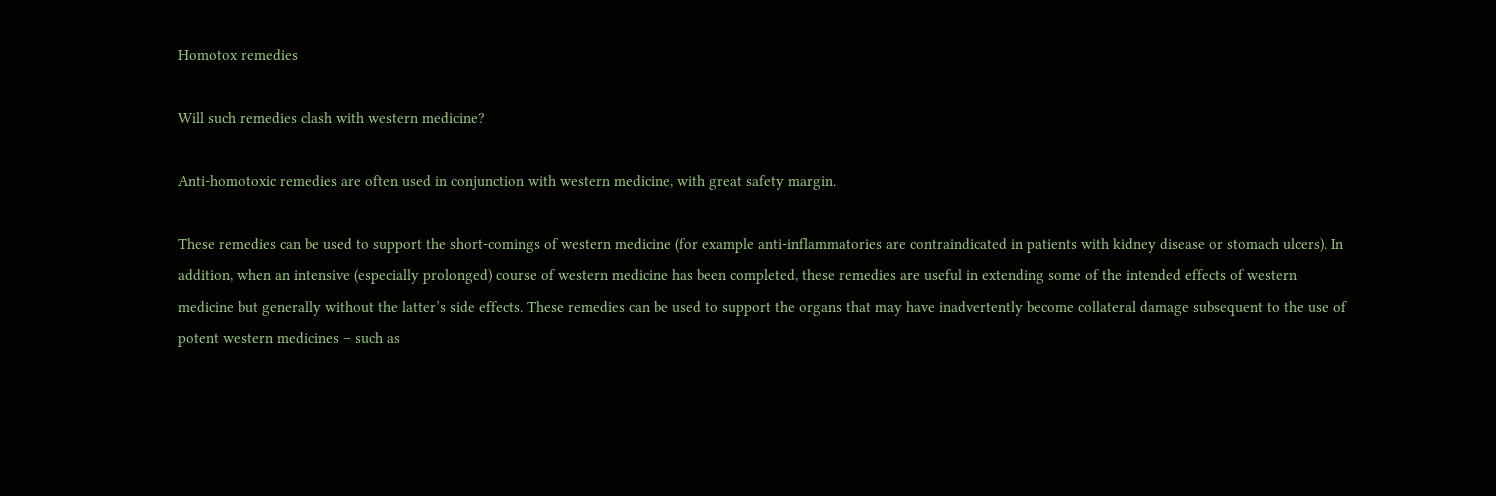Homotox remedies

Will such remedies clash with western medicine?

Anti-homotoxic remedies are often used in conjunction with western medicine, with great safety margin.

These remedies can be used to support the short-comings of western medicine (for example anti-inflammatories are contraindicated in patients with kidney disease or stomach ulcers). In addition, when an intensive (especially prolonged) course of western medicine has been completed, these remedies are useful in extending some of the intended effects of western medicine but generally without the latter’s side effects. These remedies can be used to support the organs that may have inadvertently become collateral damage subsequent to the use of potent western medicines – such as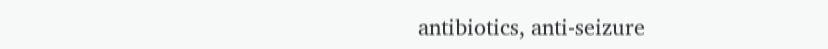antibiotics, anti-seizure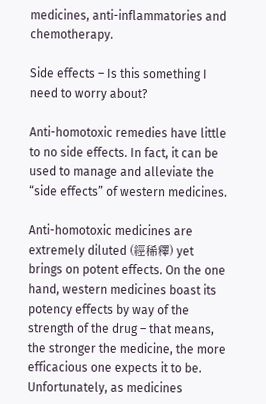medicines, anti-inflammatories and chemotherapy.

Side effects – Is this something I need to worry about?

Anti-homotoxic remedies have little to no side effects. In fact, it can be used to manage and alleviate the “side effects” of western medicines.

Anti-homotoxic medicines are extremely diluted (經稀釋) yet brings on potent effects. On the one hand, western medicines boast its potency effects by way of the strength of the drug – that means, the stronger the medicine, the more efficacious one expects it to be. Unfortunately, as medicines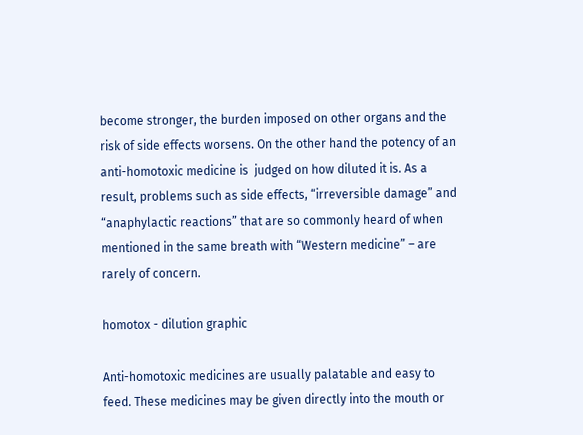become stronger, the burden imposed on other organs and the risk of side effects worsens. On the other hand the potency of an anti-homotoxic medicine is  judged on how diluted it is. As a result, problems such as side effects, “irreversible damage” and “anaphylactic reactions” that are so commonly heard of when mentioned in the same breath with “Western medicine” – are rarely of concern.

homotox - dilution graphic

Anti-homotoxic medicines are usually palatable and easy to feed. These medicines may be given directly into the mouth or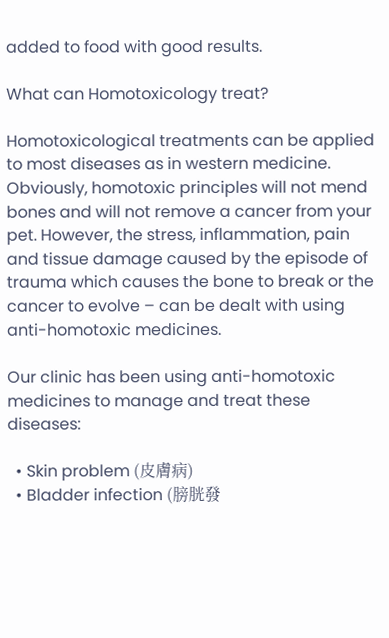added to food with good results.

What can Homotoxicology treat?

Homotoxicological treatments can be applied to most diseases as in western medicine. Obviously, homotoxic principles will not mend bones and will not remove a cancer from your pet. However, the stress, inflammation, pain and tissue damage caused by the episode of trauma which causes the bone to break or the cancer to evolve – can be dealt with using anti-homotoxic medicines.

Our clinic has been using anti-homotoxic medicines to manage and treat these diseases:

  • Skin problem (皮膚病)
  • Bladder infection (膀胱發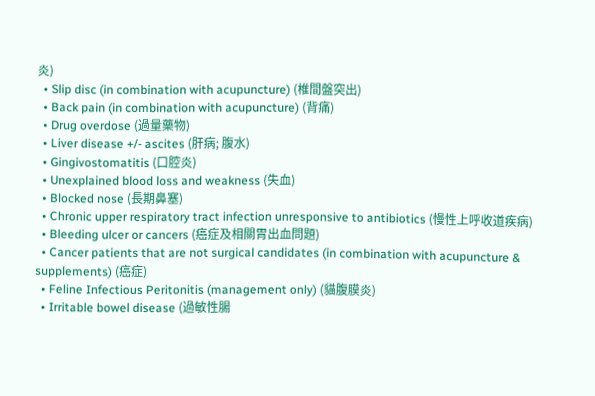炎)
  • Slip disc (in combination with acupuncture) (椎間盤突出)
  • Back pain (in combination with acupuncture) (背痛)
  • Drug overdose (過量藥物)
  • Liver disease +/- ascites (肝病; 腹水)
  • Gingivostomatitis (口腔炎)
  • Unexplained blood loss and weakness (失血)
  • Blocked nose (長期鼻塞)
  • Chronic upper respiratory tract infection unresponsive to antibiotics (慢性上呼收道疾病)
  • Bleeding ulcer or cancers (癌症及相關胃出血問題)
  • Cancer patients that are not surgical candidates (in combination with acupuncture & supplements) (癌症)
  • Feline Infectious Peritonitis (management only) (貓腹膜炎)
  • Irritable bowel disease (過敏性腸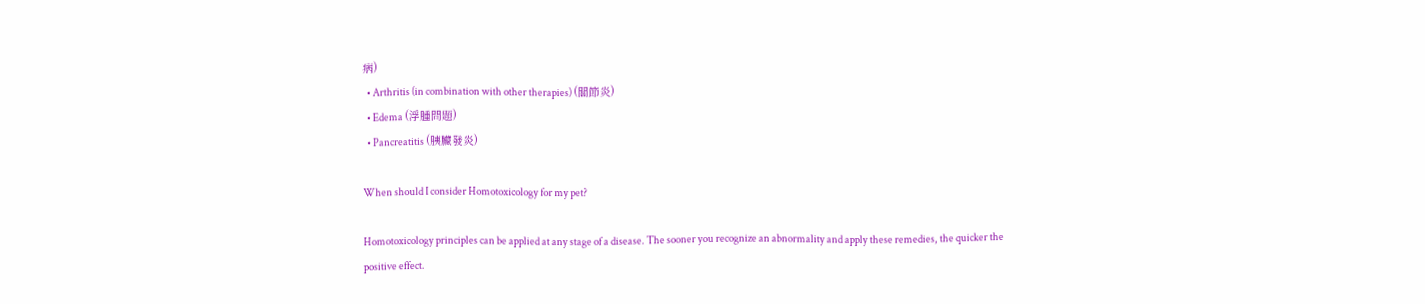病)
  • Arthritis (in combination with other therapies) (關節炎)
  • Edema (浮腫問題)
  • Pancreatitis (胰臟發炎)

When should I consider Homotoxicology for my pet?

Homotoxicology principles can be applied at any stage of a disease. The sooner you recognize an abnormality and apply these remedies, the quicker the positive effect.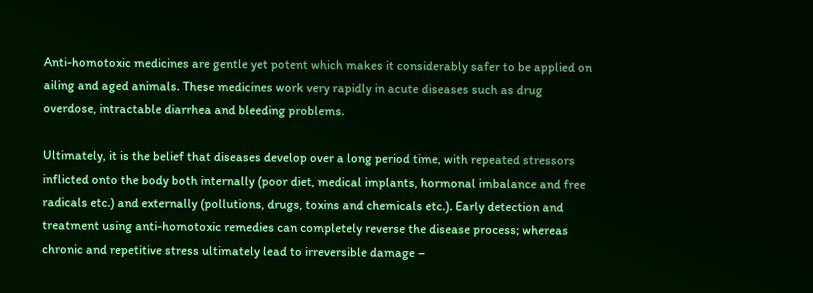Anti-homotoxic medicines are gentle yet potent which makes it considerably safer to be applied on ailing and aged animals. These medicines work very rapidly in acute diseases such as drug overdose, intractable diarrhea and bleeding problems.

Ultimately, it is the belief that diseases develop over a long period time, with repeated stressors inflicted onto the body both internally (poor diet, medical implants, hormonal imbalance and free radicals etc.) and externally (pollutions, drugs, toxins and chemicals etc.). Early detection and treatment using anti-homotoxic remedies can completely reverse the disease process; whereas chronic and repetitive stress ultimately lead to irreversible damage –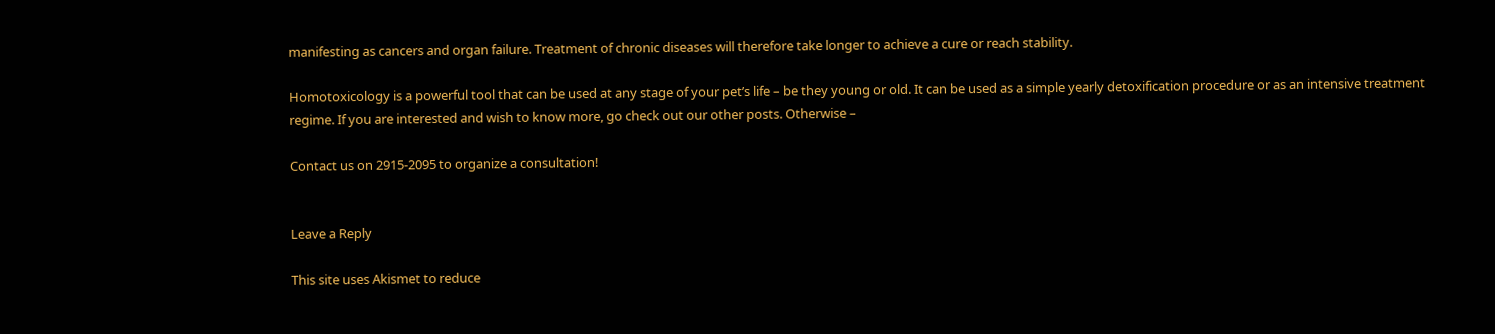manifesting as cancers and organ failure. Treatment of chronic diseases will therefore take longer to achieve a cure or reach stability.

Homotoxicology is a powerful tool that can be used at any stage of your pet’s life – be they young or old. It can be used as a simple yearly detoxification procedure or as an intensive treatment regime. If you are interested and wish to know more, go check out our other posts. Otherwise –

Contact us on 2915-2095 to organize a consultation!


Leave a Reply

This site uses Akismet to reduce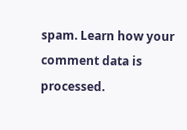spam. Learn how your comment data is processed.